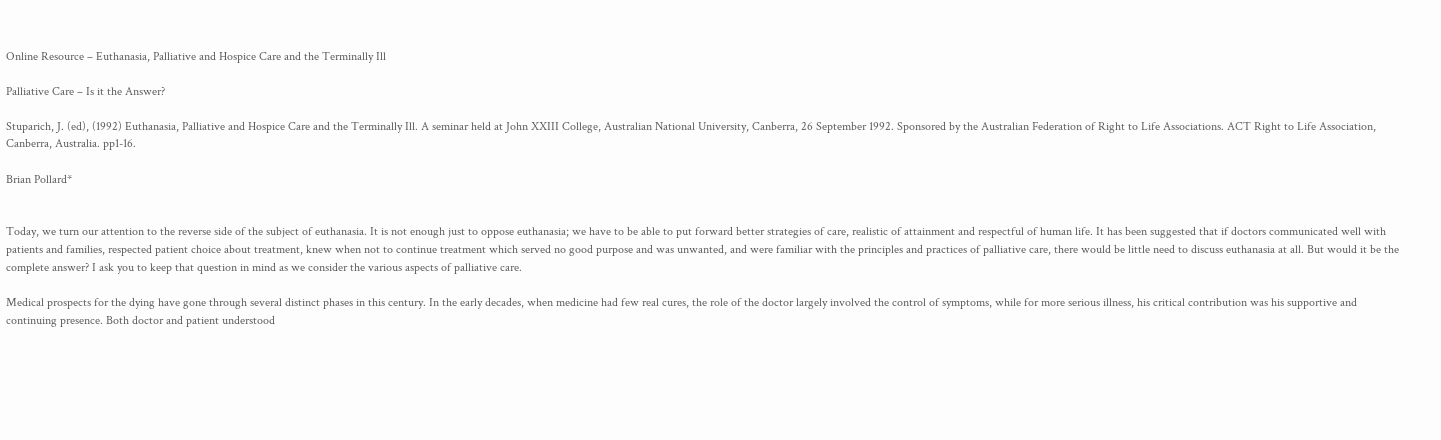Online Resource – Euthanasia, Palliative and Hospice Care and the Terminally Ill

Palliative Care – Is it the Answer?

Stuparich, J. (ed), (1992) Euthanasia, Palliative and Hospice Care and the Terminally Ill. A seminar held at John XXIII College, Australian National University, Canberra, 26 September 1992. Sponsored by the Australian Federation of Right to Life Associations. ACT Right to Life Association, Canberra, Australia. pp1-16.

Brian Pollard*


Today, we turn our attention to the reverse side of the subject of euthanasia. It is not enough just to oppose euthanasia; we have to be able to put forward better strategies of care, realistic of attainment and respectful of human life. It has been suggested that if doctors communicated well with patients and families, respected patient choice about treatment, knew when not to continue treatment which served no good purpose and was unwanted, and were familiar with the principles and practices of palliative care, there would be little need to discuss euthanasia at all. But would it be the complete answer? I ask you to keep that question in mind as we consider the various aspects of palliative care.

Medical prospects for the dying have gone through several distinct phases in this century. In the early decades, when medicine had few real cures, the role of the doctor largely involved the control of symptoms, while for more serious illness, his critical contribution was his supportive and continuing presence. Both doctor and patient understood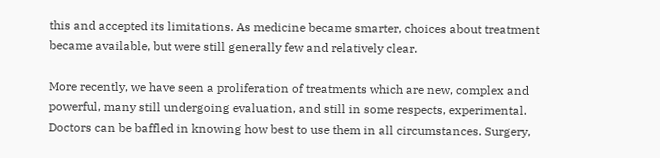this and accepted its limitations. As medicine became smarter, choices about treatment became available, but were still generally few and relatively clear.

More recently, we have seen a proliferation of treatments which are new, complex and powerful, many still undergoing evaluation, and still in some respects, experimental. Doctors can be baffled in knowing how best to use them in all circumstances. Surgery,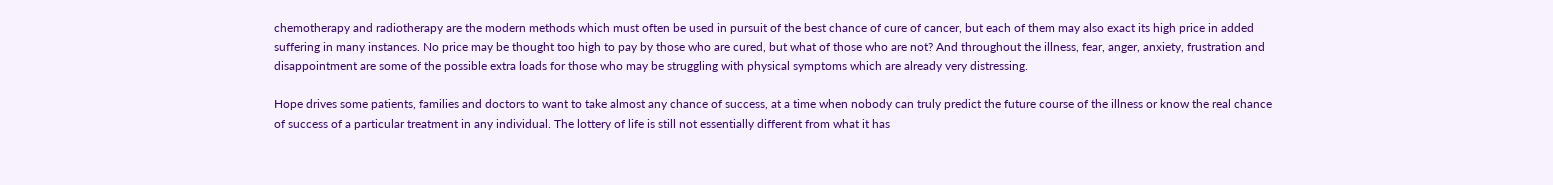chemotherapy and radiotherapy are the modern methods which must often be used in pursuit of the best chance of cure of cancer, but each of them may also exact its high price in added suffering in many instances. No price may be thought too high to pay by those who are cured, but what of those who are not? And throughout the illness, fear, anger, anxiety, frustration and disappointment are some of the possible extra loads for those who may be struggling with physical symptoms which are already very distressing.

Hope drives some patients, families and doctors to want to take almost any chance of success, at a time when nobody can truly predict the future course of the illness or know the real chance of success of a particular treatment in any individual. The lottery of life is still not essentially different from what it has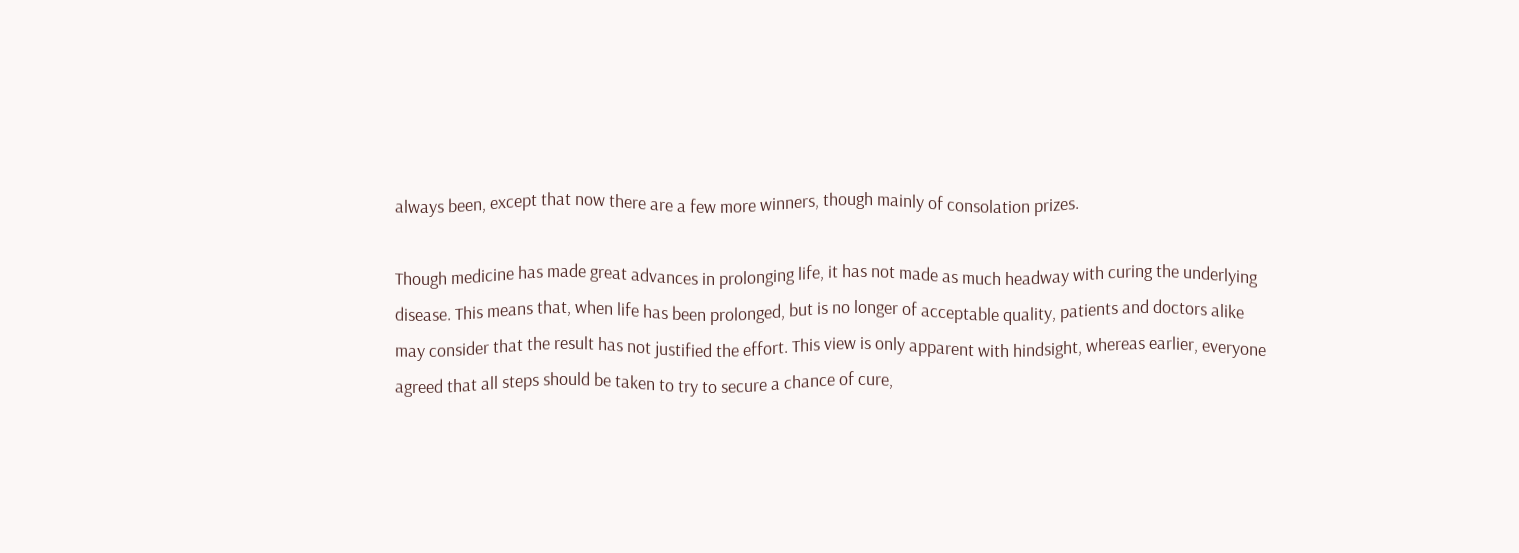always been, except that now there are a few more winners, though mainly of consolation prizes.

Though medicine has made great advances in prolonging life, it has not made as much headway with curing the underlying disease. This means that, when life has been prolonged, but is no longer of acceptable quality, patients and doctors alike may consider that the result has not justified the effort. This view is only apparent with hindsight, whereas earlier, everyone agreed that all steps should be taken to try to secure a chance of cure,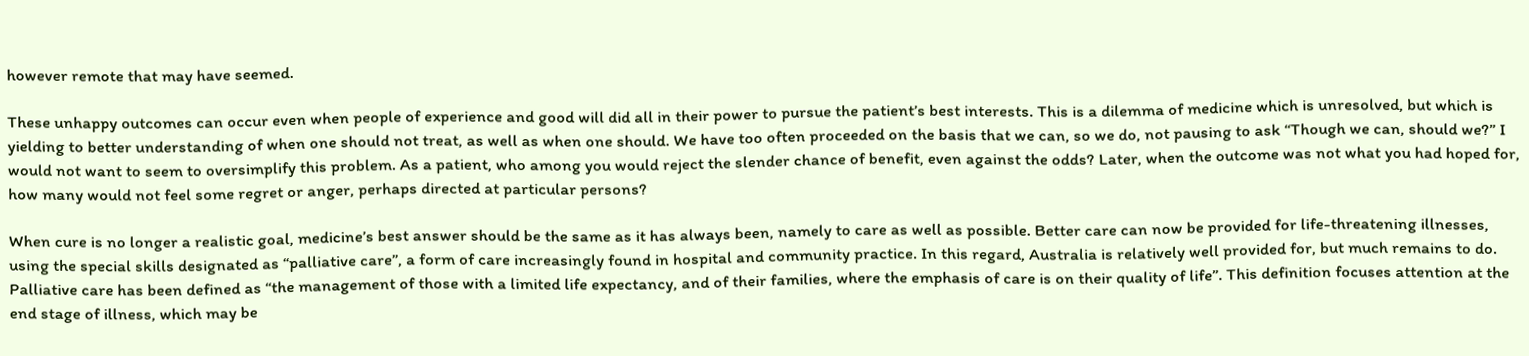however remote that may have seemed.

These unhappy outcomes can occur even when people of experience and good will did all in their power to pursue the patient’s best interests. This is a dilemma of medicine which is unresolved, but which is yielding to better understanding of when one should not treat, as well as when one should. We have too often proceeded on the basis that we can, so we do, not pausing to ask “Though we can, should we?” I would not want to seem to oversimplify this problem. As a patient, who among you would reject the slender chance of benefit, even against the odds? Later, when the outcome was not what you had hoped for, how many would not feel some regret or anger, perhaps directed at particular persons?

When cure is no longer a realistic goal, medicine’s best answer should be the same as it has always been, namely to care as well as possible. Better care can now be provided for life-threatening illnesses, using the special skills designated as “palliative care”, a form of care increasingly found in hospital and community practice. In this regard, Australia is relatively well provided for, but much remains to do. Palliative care has been defined as “the management of those with a limited life expectancy, and of their families, where the emphasis of care is on their quality of life”. This definition focuses attention at the end stage of illness, which may be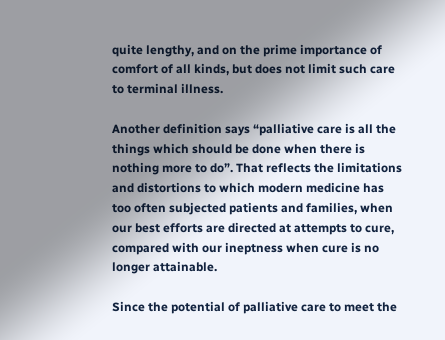quite lengthy, and on the prime importance of comfort of all kinds, but does not limit such care to terminal illness.

Another definition says “palliative care is all the things which should be done when there is nothing more to do”. That reflects the limitations and distortions to which modern medicine has too often subjected patients and families, when our best efforts are directed at attempts to cure, compared with our ineptness when cure is no longer attainable.

Since the potential of palliative care to meet the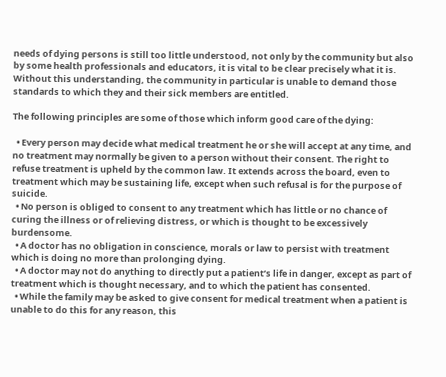needs of dying persons is still too little understood, not only by the community but also by some health professionals and educators, it is vital to be clear precisely what it is. Without this understanding, the community in particular is unable to demand those standards to which they and their sick members are entitled.

The following principles are some of those which inform good care of the dying:

  • Every person may decide what medical treatment he or she will accept at any time, and no treatment may normally be given to a person without their consent. The right to refuse treatment is upheld by the common law. It extends across the board, even to treatment which may be sustaining life, except when such refusal is for the purpose of suicide.
  • No person is obliged to consent to any treatment which has little or no chance of curing the illness or of relieving distress, or which is thought to be excessively burdensome.
  • A doctor has no obligation in conscience, morals or law to persist with treatment which is doing no more than prolonging dying.
  • A doctor may not do anything to directly put a patient’s life in danger, except as part of treatment which is thought necessary, and to which the patient has consented.
  • While the family may be asked to give consent for medical treatment when a patient is unable to do this for any reason, this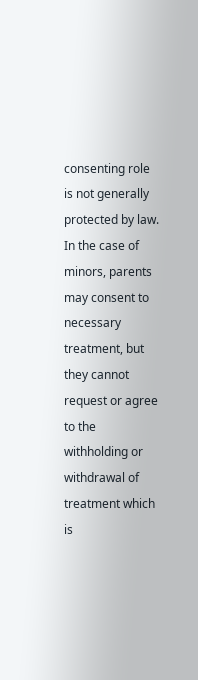consenting role is not generally protected by law. In the case of minors, parents may consent to necessary treatment, but they cannot request or agree to the withholding or withdrawal of treatment which is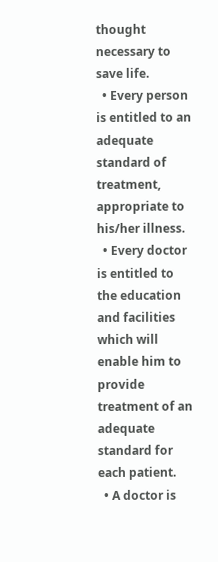thought necessary to save life.
  • Every person is entitled to an adequate standard of treatment, appropriate to his/her illness.
  • Every doctor is entitled to the education and facilities which will enable him to provide treatment of an adequate standard for each patient.
  • A doctor is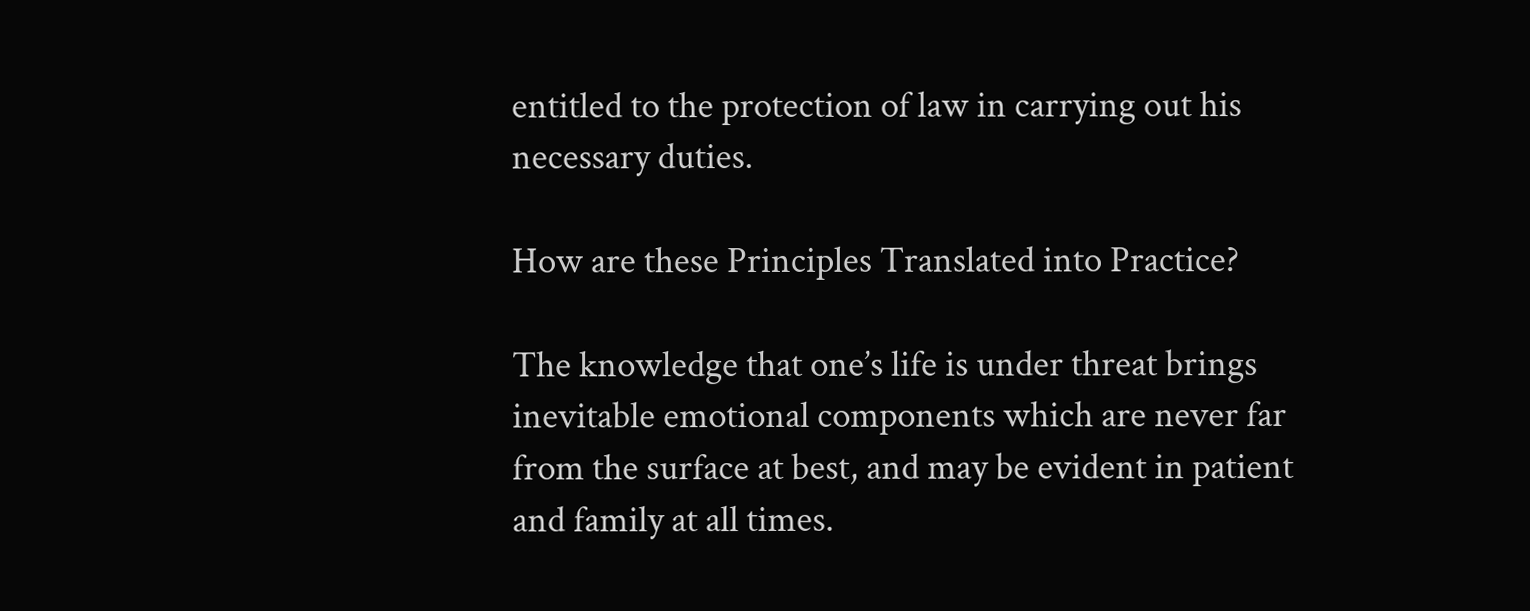entitled to the protection of law in carrying out his necessary duties.

How are these Principles Translated into Practice?

The knowledge that one’s life is under threat brings inevitable emotional components which are never far from the surface at best, and may be evident in patient and family at all times.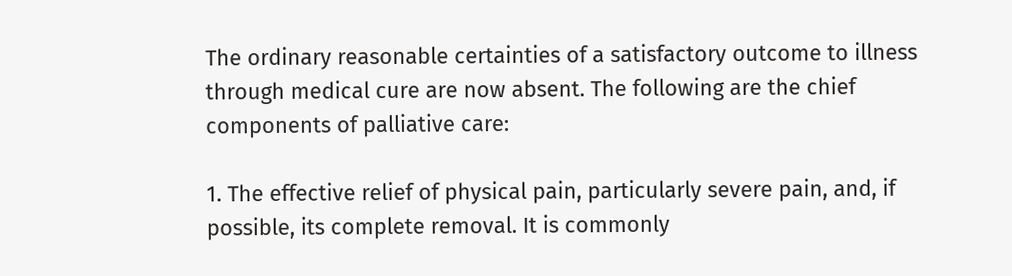The ordinary reasonable certainties of a satisfactory outcome to illness through medical cure are now absent. The following are the chief components of palliative care:

1. The effective relief of physical pain, particularly severe pain, and, if possible, its complete removal. It is commonly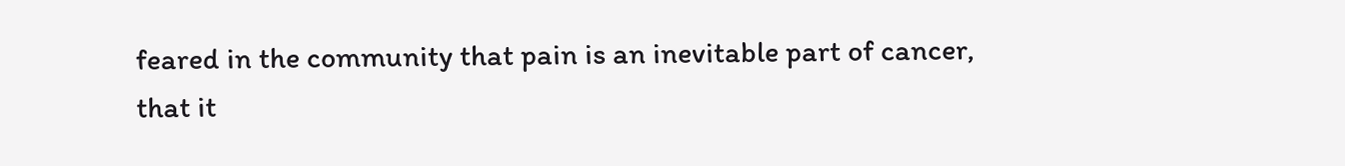feared in the community that pain is an inevitable part of cancer, that it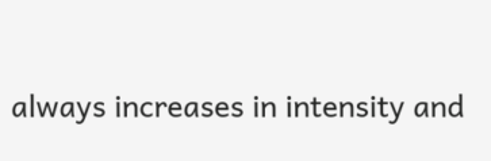always increases in intensity and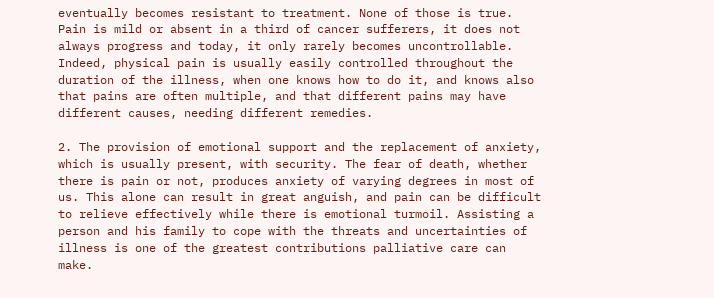eventually becomes resistant to treatment. None of those is true. Pain is mild or absent in a third of cancer sufferers, it does not always progress and today, it only rarely becomes uncontrollable. Indeed, physical pain is usually easily controlled throughout the duration of the illness, when one knows how to do it, and knows also that pains are often multiple, and that different pains may have different causes, needing different remedies.

2. The provision of emotional support and the replacement of anxiety, which is usually present, with security. The fear of death, whether there is pain or not, produces anxiety of varying degrees in most of us. This alone can result in great anguish, and pain can be difficult to relieve effectively while there is emotional turmoil. Assisting a person and his family to cope with the threats and uncertainties of illness is one of the greatest contributions palliative care can make.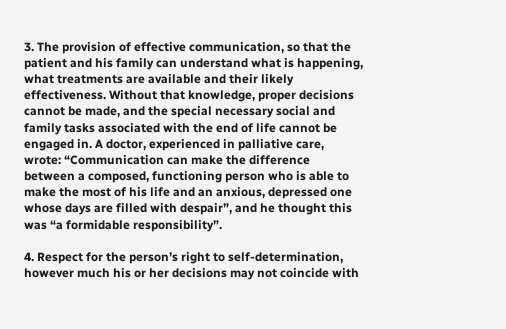3. The provision of effective communication, so that the patient and his family can understand what is happening, what treatments are available and their likely effectiveness. Without that knowledge, proper decisions cannot be made, and the special necessary social and family tasks associated with the end of life cannot be engaged in. A doctor, experienced in palliative care, wrote: “Communication can make the difference between a composed, functioning person who is able to make the most of his life and an anxious, depressed one whose days are filled with despair”, and he thought this was “a formidable responsibility”.

4. Respect for the person’s right to self-determination, however much his or her decisions may not coincide with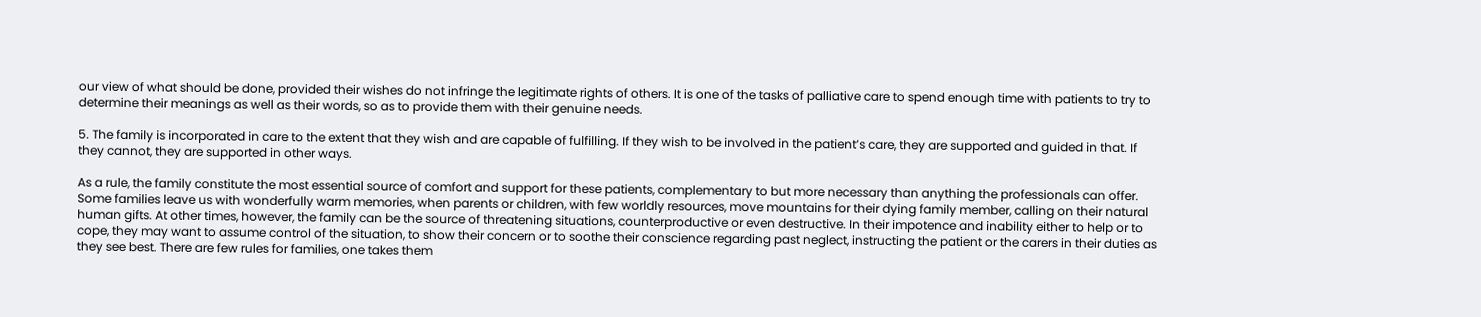our view of what should be done, provided their wishes do not infringe the legitimate rights of others. It is one of the tasks of palliative care to spend enough time with patients to try to determine their meanings as well as their words, so as to provide them with their genuine needs.

5. The family is incorporated in care to the extent that they wish and are capable of fulfilling. If they wish to be involved in the patient’s care, they are supported and guided in that. If they cannot, they are supported in other ways.

As a rule, the family constitute the most essential source of comfort and support for these patients, complementary to but more necessary than anything the professionals can offer. Some families leave us with wonderfully warm memories, when parents or children, with few worldly resources, move mountains for their dying family member, calling on their natural human gifts. At other times, however, the family can be the source of threatening situations, counterproductive or even destructive. In their impotence and inability either to help or to cope, they may want to assume control of the situation, to show their concern or to soothe their conscience regarding past neglect, instructing the patient or the carers in their duties as they see best. There are few rules for families, one takes them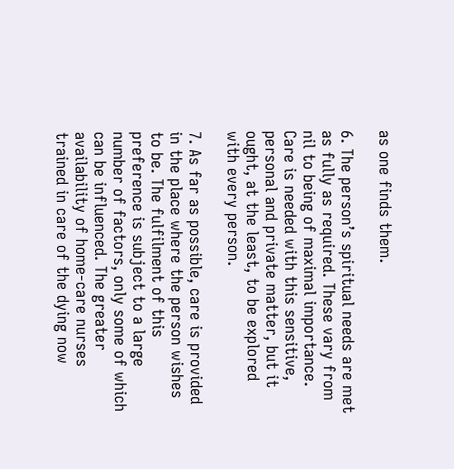as one finds them.

6. The person’s spiritual needs are met as fully as required. These vary from nil to being of maximal importance. Care is needed with this sensitive, personal and private matter, but it ought, at the least, to be explored with every person.

7. As far as possible, care is provided in the place where the person wishes to be. The fulfilment of this preference is subject to a large number of factors, only some of which can be influenced. The greater availability of home-care nurses trained in care of the dying now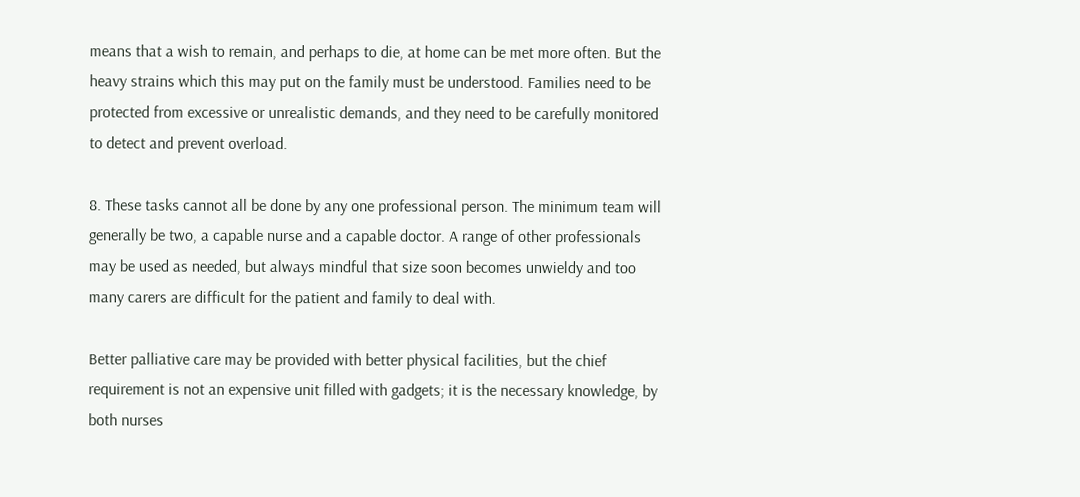means that a wish to remain, and perhaps to die, at home can be met more often. But the heavy strains which this may put on the family must be understood. Families need to be protected from excessive or unrealistic demands, and they need to be carefully monitored to detect and prevent overload.

8. These tasks cannot all be done by any one professional person. The minimum team will generally be two, a capable nurse and a capable doctor. A range of other professionals may be used as needed, but always mindful that size soon becomes unwieldy and too many carers are difficult for the patient and family to deal with.

Better palliative care may be provided with better physical facilities, but the chief requirement is not an expensive unit filled with gadgets; it is the necessary knowledge, by both nurses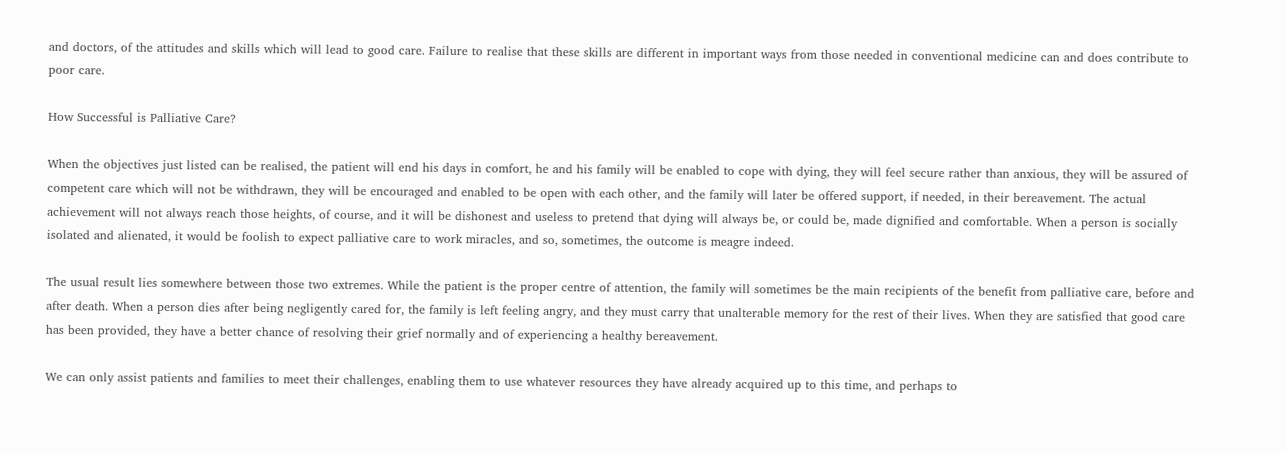and doctors, of the attitudes and skills which will lead to good care. Failure to realise that these skills are different in important ways from those needed in conventional medicine can and does contribute to poor care.

How Successful is Palliative Care?

When the objectives just listed can be realised, the patient will end his days in comfort, he and his family will be enabled to cope with dying, they will feel secure rather than anxious, they will be assured of competent care which will not be withdrawn, they will be encouraged and enabled to be open with each other, and the family will later be offered support, if needed, in their bereavement. The actual achievement will not always reach those heights, of course, and it will be dishonest and useless to pretend that dying will always be, or could be, made dignified and comfortable. When a person is socially isolated and alienated, it would be foolish to expect palliative care to work miracles, and so, sometimes, the outcome is meagre indeed.

The usual result lies somewhere between those two extremes. While the patient is the proper centre of attention, the family will sometimes be the main recipients of the benefit from palliative care, before and after death. When a person dies after being negligently cared for, the family is left feeling angry, and they must carry that unalterable memory for the rest of their lives. When they are satisfied that good care has been provided, they have a better chance of resolving their grief normally and of experiencing a healthy bereavement.

We can only assist patients and families to meet their challenges, enabling them to use whatever resources they have already acquired up to this time, and perhaps to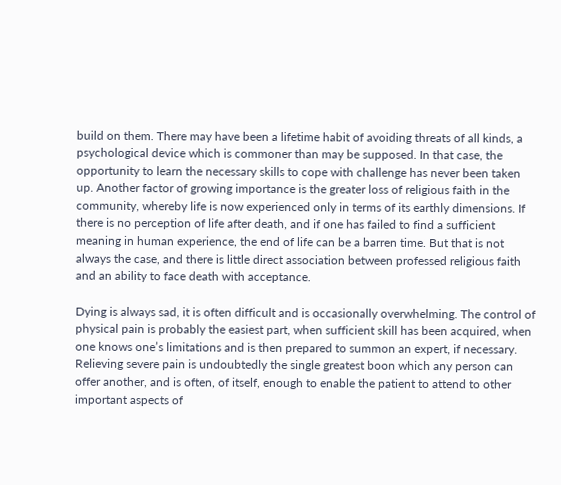build on them. There may have been a lifetime habit of avoiding threats of all kinds, a psychological device which is commoner than may be supposed. In that case, the opportunity to learn the necessary skills to cope with challenge has never been taken up. Another factor of growing importance is the greater loss of religious faith in the community, whereby life is now experienced only in terms of its earthly dimensions. If there is no perception of life after death, and if one has failed to find a sufficient meaning in human experience, the end of life can be a barren time. But that is not always the case, and there is little direct association between professed religious faith and an ability to face death with acceptance.

Dying is always sad, it is often difficult and is occasionally overwhelming. The control of physical pain is probably the easiest part, when sufficient skill has been acquired, when one knows one’s limitations and is then prepared to summon an expert, if necessary. Relieving severe pain is undoubtedly the single greatest boon which any person can offer another, and is often, of itself, enough to enable the patient to attend to other important aspects of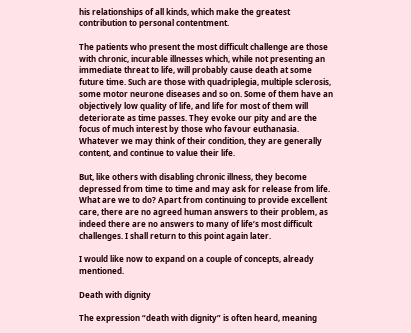his relationships of all kinds, which make the greatest contribution to personal contentment.

The patients who present the most difficult challenge are those with chronic, incurable illnesses which, while not presenting an immediate threat to life, will probably cause death at some future time. Such are those with quadriplegia, multiple sclerosis, some motor neurone diseases and so on. Some of them have an objectively low quality of life, and life for most of them will deteriorate as time passes. They evoke our pity and are the focus of much interest by those who favour euthanasia. Whatever we may think of their condition, they are generally content, and continue to value their life.

But, like others with disabling chronic illness, they become depressed from time to time and may ask for release from life. What are we to do? Apart from continuing to provide excellent care, there are no agreed human answers to their problem, as indeed there are no answers to many of life’s most difficult challenges. I shall return to this point again later.

I would like now to expand on a couple of concepts, already mentioned.

Death with dignity

The expression “death with dignity” is often heard, meaning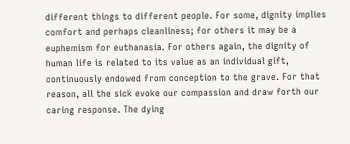different things to different people. For some, dignity implies comfort and perhaps cleanliness; for others it may be a euphemism for euthanasia. For others again, the dignity of human life is related to its value as an individual gift, continuously endowed from conception to the grave. For that reason, all the sick evoke our compassion and draw forth our caring response. The dying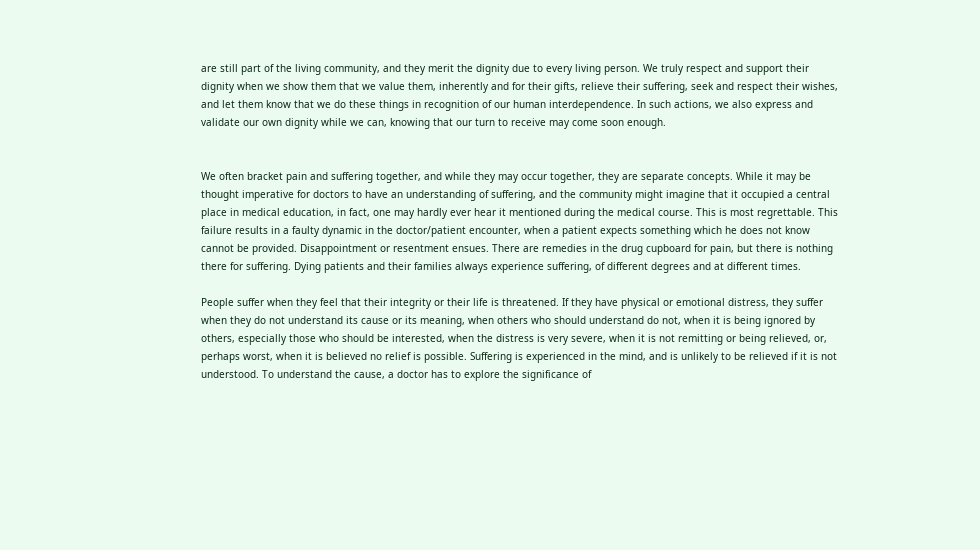are still part of the living community, and they merit the dignity due to every living person. We truly respect and support their dignity when we show them that we value them, inherently and for their gifts, relieve their suffering, seek and respect their wishes, and let them know that we do these things in recognition of our human interdependence. In such actions, we also express and validate our own dignity while we can, knowing that our turn to receive may come soon enough.


We often bracket pain and suffering together, and while they may occur together, they are separate concepts. While it may be thought imperative for doctors to have an understanding of suffering, and the community might imagine that it occupied a central place in medical education, in fact, one may hardly ever hear it mentioned during the medical course. This is most regrettable. This failure results in a faulty dynamic in the doctor/patient encounter, when a patient expects something which he does not know cannot be provided. Disappointment or resentment ensues. There are remedies in the drug cupboard for pain, but there is nothing there for suffering. Dying patients and their families always experience suffering, of different degrees and at different times.

People suffer when they feel that their integrity or their life is threatened. If they have physical or emotional distress, they suffer when they do not understand its cause or its meaning, when others who should understand do not, when it is being ignored by others, especially those who should be interested, when the distress is very severe, when it is not remitting or being relieved, or, perhaps worst, when it is believed no relief is possible. Suffering is experienced in the mind, and is unlikely to be relieved if it is not understood. To understand the cause, a doctor has to explore the significance of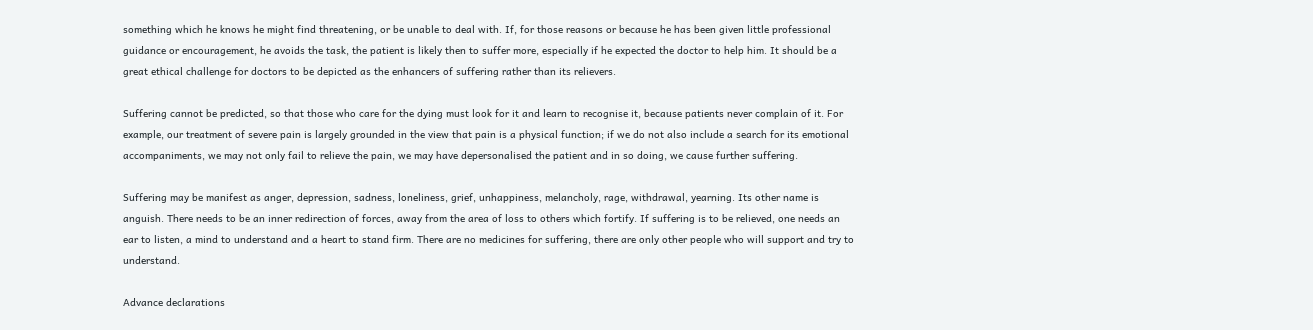something which he knows he might find threatening, or be unable to deal with. If, for those reasons or because he has been given little professional guidance or encouragement, he avoids the task, the patient is likely then to suffer more, especially if he expected the doctor to help him. It should be a great ethical challenge for doctors to be depicted as the enhancers of suffering rather than its relievers.

Suffering cannot be predicted, so that those who care for the dying must look for it and learn to recognise it, because patients never complain of it. For example, our treatment of severe pain is largely grounded in the view that pain is a physical function; if we do not also include a search for its emotional accompaniments, we may not only fail to relieve the pain, we may have depersonalised the patient and in so doing, we cause further suffering.

Suffering may be manifest as anger, depression, sadness, loneliness, grief, unhappiness, melancholy, rage, withdrawal, yearning. Its other name is anguish. There needs to be an inner redirection of forces, away from the area of loss to others which fortify. If suffering is to be relieved, one needs an ear to listen, a mind to understand and a heart to stand firm. There are no medicines for suffering, there are only other people who will support and try to understand.

Advance declarations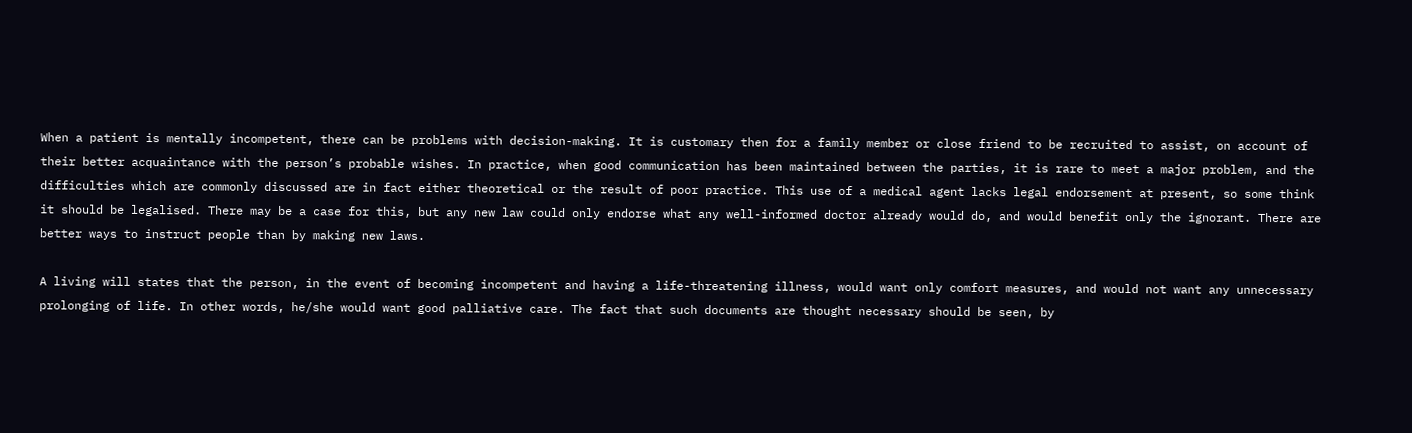When a patient is mentally incompetent, there can be problems with decision-making. It is customary then for a family member or close friend to be recruited to assist, on account of their better acquaintance with the person’s probable wishes. In practice, when good communication has been maintained between the parties, it is rare to meet a major problem, and the difficulties which are commonly discussed are in fact either theoretical or the result of poor practice. This use of a medical agent lacks legal endorsement at present, so some think it should be legalised. There may be a case for this, but any new law could only endorse what any well-informed doctor already would do, and would benefit only the ignorant. There are better ways to instruct people than by making new laws.

A living will states that the person, in the event of becoming incompetent and having a life-threatening illness, would want only comfort measures, and would not want any unnecessary prolonging of life. In other words, he/she would want good palliative care. The fact that such documents are thought necessary should be seen, by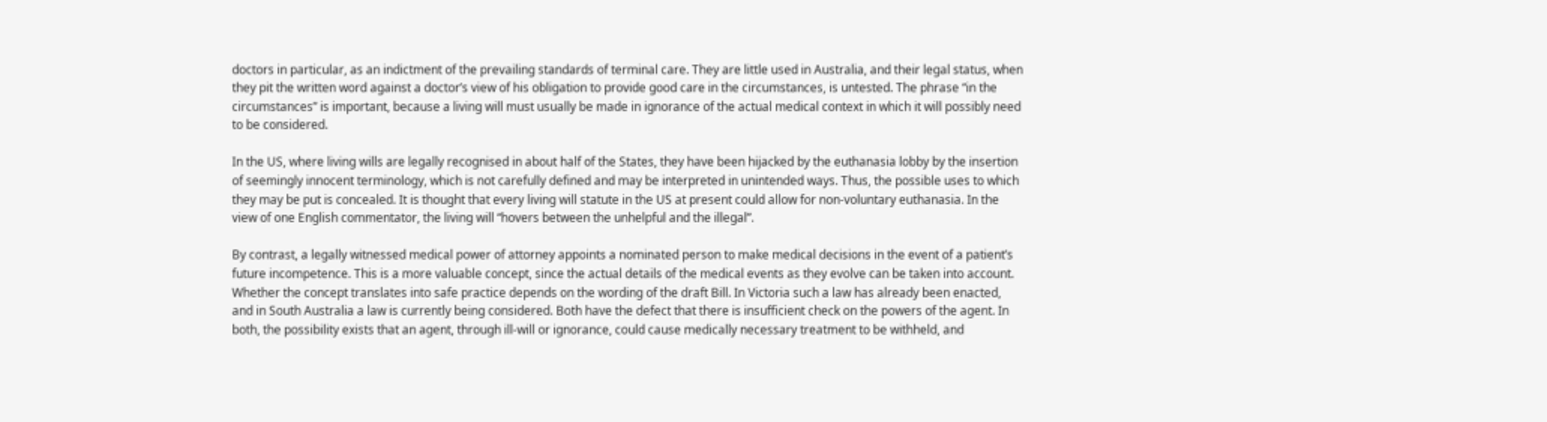doctors in particular, as an indictment of the prevailing standards of terminal care. They are little used in Australia, and their legal status, when they pit the written word against a doctor’s view of his obligation to provide good care in the circumstances, is untested. The phrase “in the circumstances” is important, because a living will must usually be made in ignorance of the actual medical context in which it will possibly need to be considered.

In the US, where living wills are legally recognised in about half of the States, they have been hijacked by the euthanasia lobby by the insertion of seemingly innocent terminology, which is not carefully defined and may be interpreted in unintended ways. Thus, the possible uses to which they may be put is concealed. It is thought that every living will statute in the US at present could allow for non-voluntary euthanasia. In the view of one English commentator, the living will “hovers between the unhelpful and the illegal”.

By contrast, a legally witnessed medical power of attorney appoints a nominated person to make medical decisions in the event of a patient’s future incompetence. This is a more valuable concept, since the actual details of the medical events as they evolve can be taken into account. Whether the concept translates into safe practice depends on the wording of the draft Bill. In Victoria such a law has already been enacted, and in South Australia a law is currently being considered. Both have the defect that there is insufficient check on the powers of the agent. In both, the possibility exists that an agent, through ill-will or ignorance, could cause medically necessary treatment to be withheld, and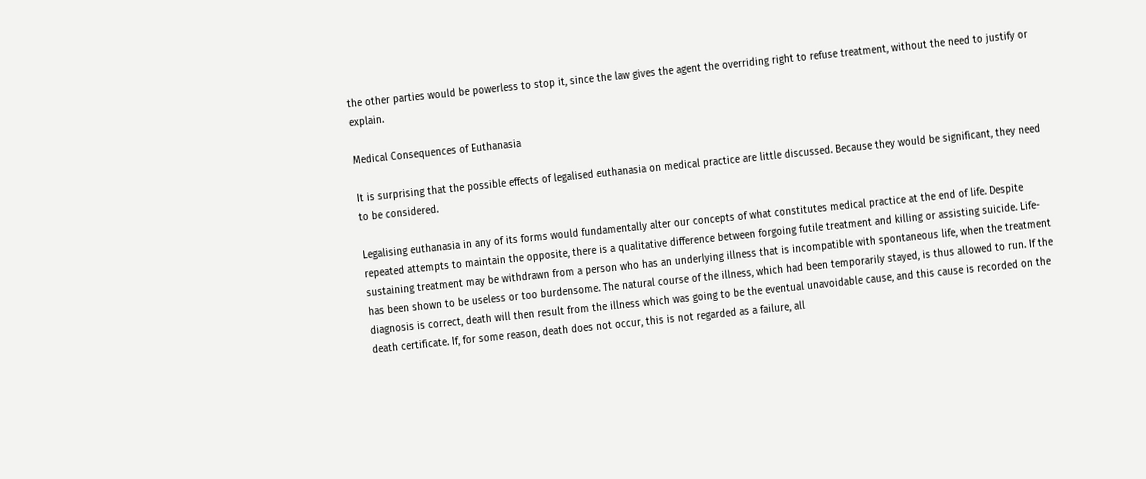the other parties would be powerless to stop it, since the law gives the agent the overriding right to refuse treatment, without the need to justify or explain.

Medical Consequences of Euthanasia

It is surprising that the possible effects of legalised euthanasia on medical practice are little discussed. Because they would be significant, they need to be considered.

Legalising euthanasia in any of its forms would fundamentally alter our concepts of what constitutes medical practice at the end of life. Despite repeated attempts to maintain the opposite, there is a qualitative difference between forgoing futile treatment and killing or assisting suicide. Life-sustaining treatment may be withdrawn from a person who has an underlying illness that is incompatible with spontaneous life, when the treatment has been shown to be useless or too burdensome. The natural course of the illness, which had been temporarily stayed, is thus allowed to run. If the diagnosis is correct, death will then result from the illness which was going to be the eventual unavoidable cause, and this cause is recorded on the death certificate. If, for some reason, death does not occur, this is not regarded as a failure, all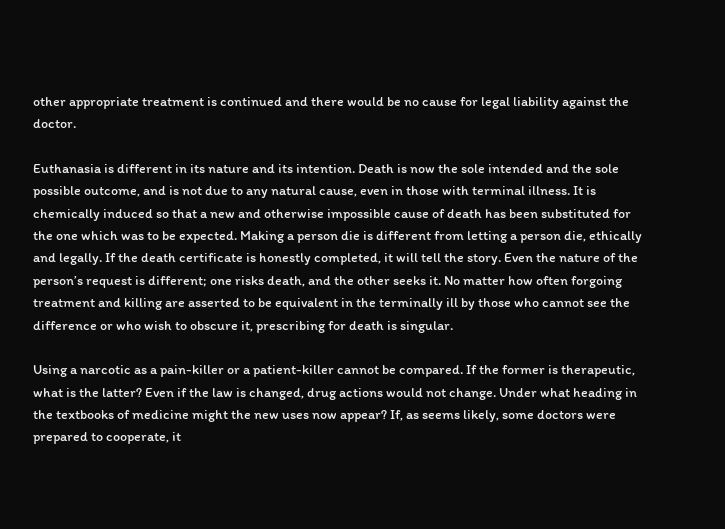other appropriate treatment is continued and there would be no cause for legal liability against the doctor.

Euthanasia is different in its nature and its intention. Death is now the sole intended and the sole possible outcome, and is not due to any natural cause, even in those with terminal illness. It is chemically induced so that a new and otherwise impossible cause of death has been substituted for the one which was to be expected. Making a person die is different from letting a person die, ethically and legally. If the death certificate is honestly completed, it will tell the story. Even the nature of the person’s request is different; one risks death, and the other seeks it. No matter how often forgoing treatment and killing are asserted to be equivalent in the terminally ill by those who cannot see the difference or who wish to obscure it, prescribing for death is singular.

Using a narcotic as a pain-killer or a patient-killer cannot be compared. If the former is therapeutic, what is the latter? Even if the law is changed, drug actions would not change. Under what heading in the textbooks of medicine might the new uses now appear? If, as seems likely, some doctors were prepared to cooperate, it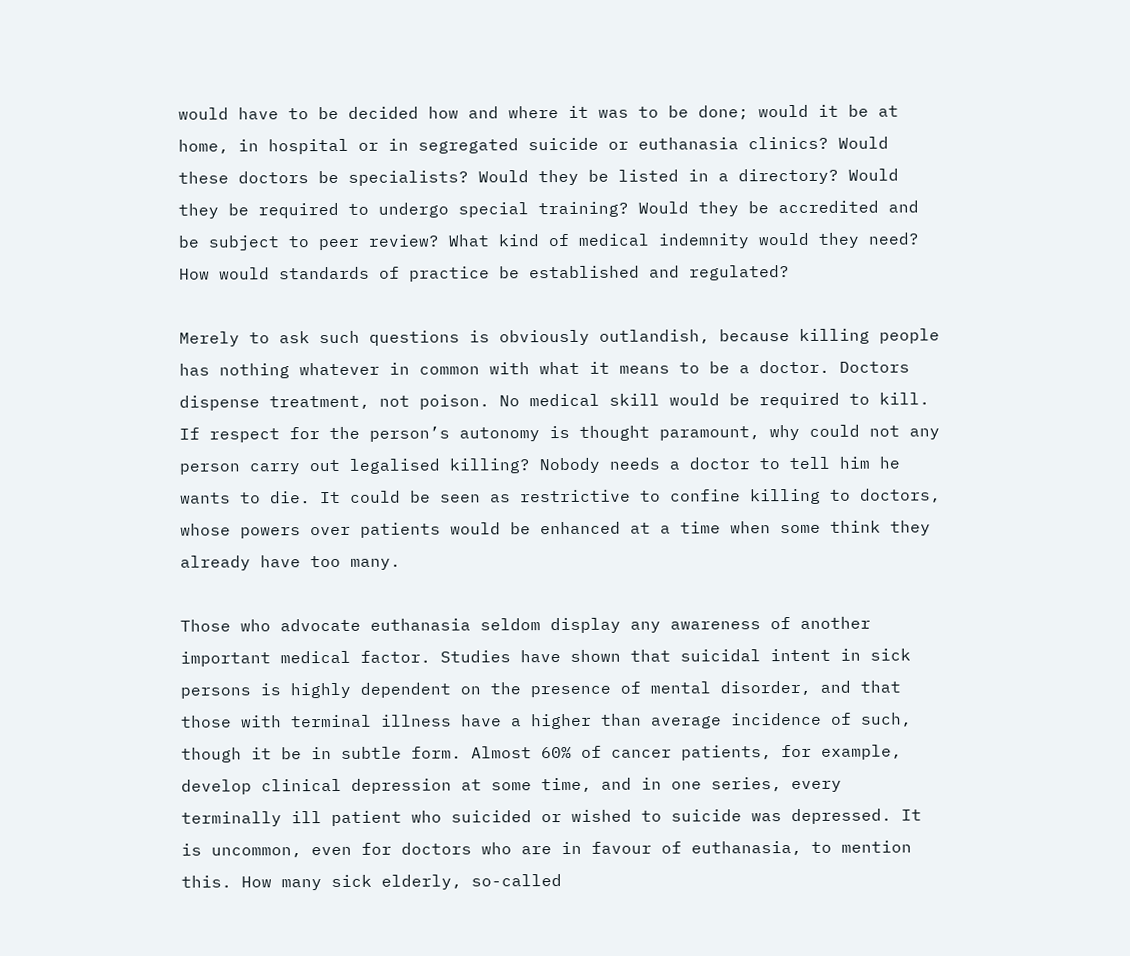would have to be decided how and where it was to be done; would it be at home, in hospital or in segregated suicide or euthanasia clinics? Would these doctors be specialists? Would they be listed in a directory? Would they be required to undergo special training? Would they be accredited and be subject to peer review? What kind of medical indemnity would they need? How would standards of practice be established and regulated?

Merely to ask such questions is obviously outlandish, because killing people has nothing whatever in common with what it means to be a doctor. Doctors dispense treatment, not poison. No medical skill would be required to kill. If respect for the person’s autonomy is thought paramount, why could not any person carry out legalised killing? Nobody needs a doctor to tell him he wants to die. It could be seen as restrictive to confine killing to doctors, whose powers over patients would be enhanced at a time when some think they already have too many.

Those who advocate euthanasia seldom display any awareness of another important medical factor. Studies have shown that suicidal intent in sick persons is highly dependent on the presence of mental disorder, and that those with terminal illness have a higher than average incidence of such, though it be in subtle form. Almost 60% of cancer patients, for example, develop clinical depression at some time, and in one series, every terminally ill patient who suicided or wished to suicide was depressed. It is uncommon, even for doctors who are in favour of euthanasia, to mention this. How many sick elderly, so-called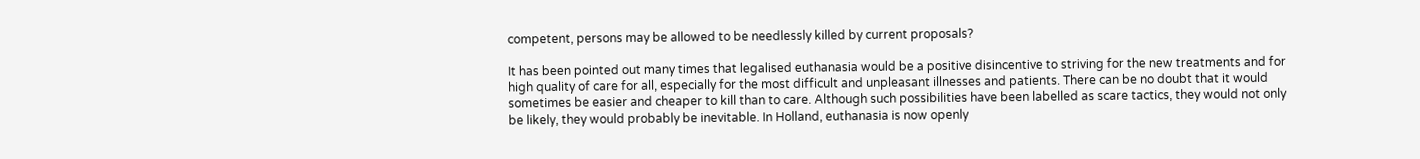competent, persons may be allowed to be needlessly killed by current proposals?

It has been pointed out many times that legalised euthanasia would be a positive disincentive to striving for the new treatments and for high quality of care for all, especially for the most difficult and unpleasant illnesses and patients. There can be no doubt that it would sometimes be easier and cheaper to kill than to care. Although such possibilities have been labelled as scare tactics, they would not only be likely, they would probably be inevitable. In Holland, euthanasia is now openly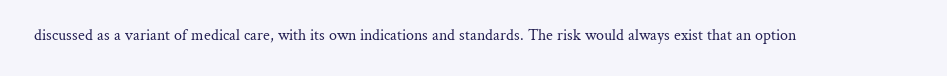discussed as a variant of medical care, with its own indications and standards. The risk would always exist that an option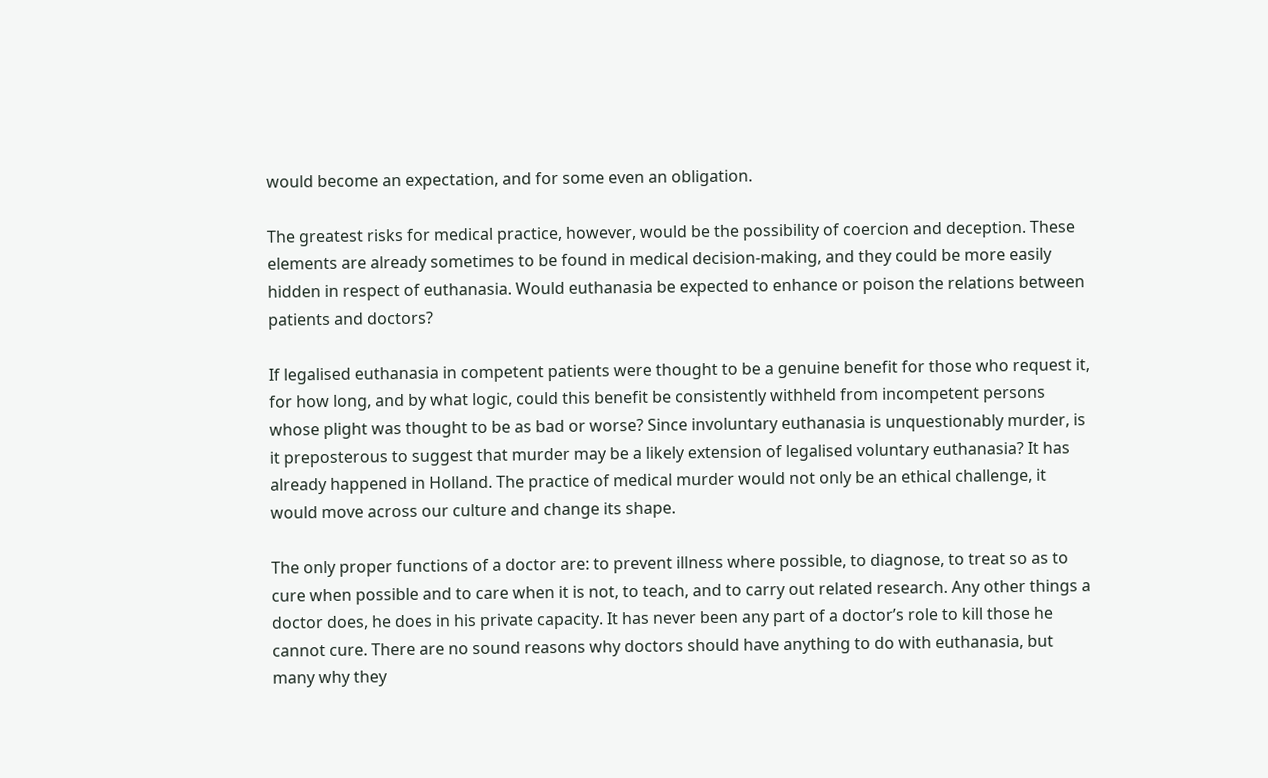would become an expectation, and for some even an obligation.

The greatest risks for medical practice, however, would be the possibility of coercion and deception. These elements are already sometimes to be found in medical decision-making, and they could be more easily hidden in respect of euthanasia. Would euthanasia be expected to enhance or poison the relations between patients and doctors?

If legalised euthanasia in competent patients were thought to be a genuine benefit for those who request it, for how long, and by what logic, could this benefit be consistently withheld from incompetent persons whose plight was thought to be as bad or worse? Since involuntary euthanasia is unquestionably murder, is it preposterous to suggest that murder may be a likely extension of legalised voluntary euthanasia? It has already happened in Holland. The practice of medical murder would not only be an ethical challenge, it would move across our culture and change its shape.

The only proper functions of a doctor are: to prevent illness where possible, to diagnose, to treat so as to cure when possible and to care when it is not, to teach, and to carry out related research. Any other things a doctor does, he does in his private capacity. It has never been any part of a doctor’s role to kill those he cannot cure. There are no sound reasons why doctors should have anything to do with euthanasia, but many why they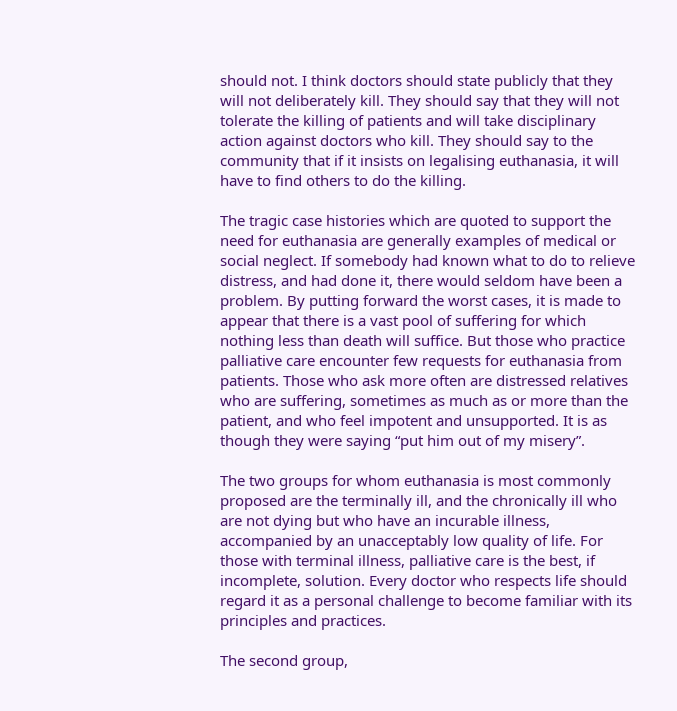should not. I think doctors should state publicly that they will not deliberately kill. They should say that they will not tolerate the killing of patients and will take disciplinary action against doctors who kill. They should say to the community that if it insists on legalising euthanasia, it will have to find others to do the killing.

The tragic case histories which are quoted to support the need for euthanasia are generally examples of medical or social neglect. If somebody had known what to do to relieve distress, and had done it, there would seldom have been a problem. By putting forward the worst cases, it is made to appear that there is a vast pool of suffering for which nothing less than death will suffice. But those who practice palliative care encounter few requests for euthanasia from patients. Those who ask more often are distressed relatives who are suffering, sometimes as much as or more than the patient, and who feel impotent and unsupported. It is as though they were saying “put him out of my misery”.

The two groups for whom euthanasia is most commonly proposed are the terminally ill, and the chronically ill who are not dying but who have an incurable illness, accompanied by an unacceptably low quality of life. For those with terminal illness, palliative care is the best, if incomplete, solution. Every doctor who respects life should regard it as a personal challenge to become familiar with its principles and practices.

The second group,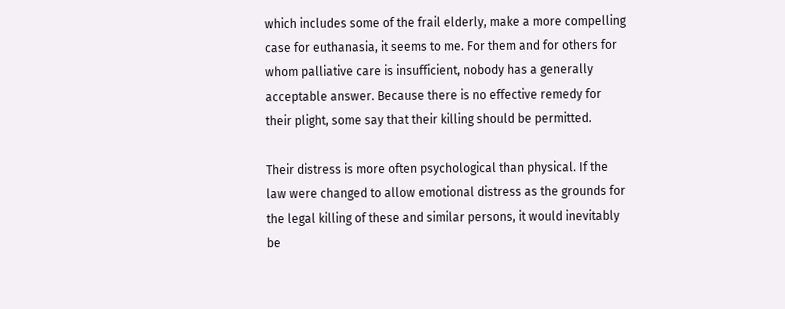which includes some of the frail elderly, make a more compelling case for euthanasia, it seems to me. For them and for others for whom palliative care is insufficient, nobody has a generally acceptable answer. Because there is no effective remedy for their plight, some say that their killing should be permitted.

Their distress is more often psychological than physical. If the law were changed to allow emotional distress as the grounds for the legal killing of these and similar persons, it would inevitably be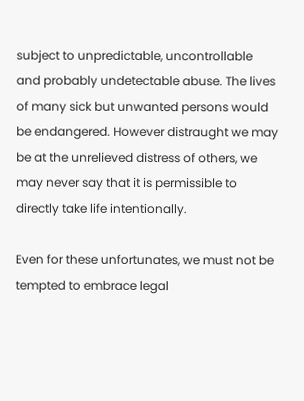subject to unpredictable, uncontrollable and probably undetectable abuse. The lives of many sick but unwanted persons would be endangered. However distraught we may be at the unrelieved distress of others, we may never say that it is permissible to directly take life intentionally.

Even for these unfortunates, we must not be tempted to embrace legal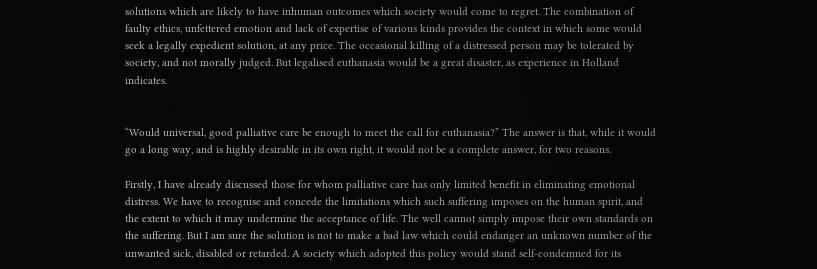solutions which are likely to have inhuman outcomes which society would come to regret. The combination of faulty ethics, unfettered emotion and lack of expertise of various kinds provides the context in which some would seek a legally expedient solution, at any price. The occasional killing of a distressed person may be tolerated by society, and not morally judged. But legalised euthanasia would be a great disaster, as experience in Holland indicates.


“Would universal, good palliative care be enough to meet the call for euthanasia?” The answer is that, while it would go a long way, and is highly desirable in its own right, it would not be a complete answer, for two reasons.

Firstly, I have already discussed those for whom palliative care has only limited benefit in eliminating emotional distress. We have to recognise and concede the limitations which such suffering imposes on the human spirit, and the extent to which it may undermine the acceptance of life. The well cannot simply impose their own standards on the suffering. But I am sure the solution is not to make a bad law which could endanger an unknown number of the unwanted sick, disabled or retarded. A society which adopted this policy would stand self-condemned for its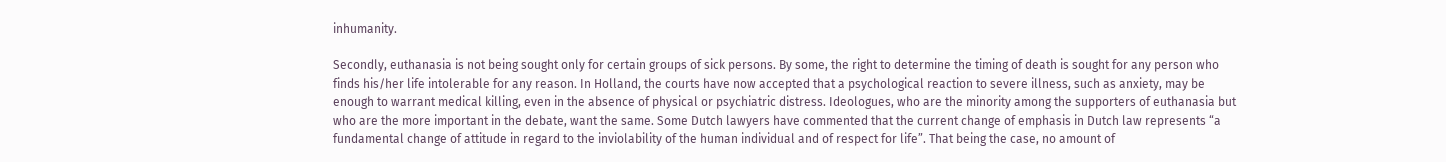inhumanity.

Secondly, euthanasia is not being sought only for certain groups of sick persons. By some, the right to determine the timing of death is sought for any person who finds his/her life intolerable for any reason. In Holland, the courts have now accepted that a psychological reaction to severe illness, such as anxiety, may be enough to warrant medical killing, even in the absence of physical or psychiatric distress. Ideologues, who are the minority among the supporters of euthanasia but who are the more important in the debate, want the same. Some Dutch lawyers have commented that the current change of emphasis in Dutch law represents “a fundamental change of attitude in regard to the inviolability of the human individual and of respect for life”. That being the case, no amount of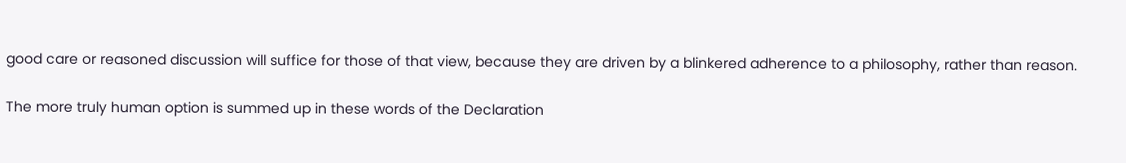good care or reasoned discussion will suffice for those of that view, because they are driven by a blinkered adherence to a philosophy, rather than reason.

The more truly human option is summed up in these words of the Declaration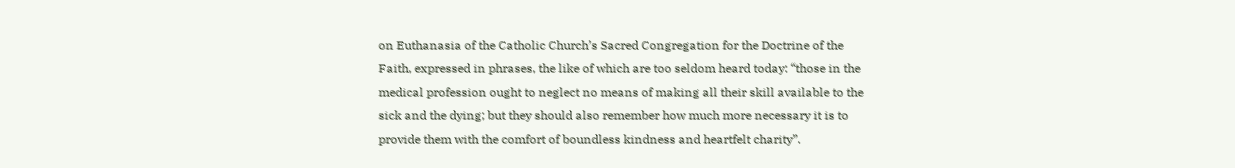on Euthanasia of the Catholic Church’s Sacred Congregation for the Doctrine of the Faith, expressed in phrases, the like of which are too seldom heard today: “those in the medical profession ought to neglect no means of making all their skill available to the sick and the dying; but they should also remember how much more necessary it is to provide them with the comfort of boundless kindness and heartfelt charity”.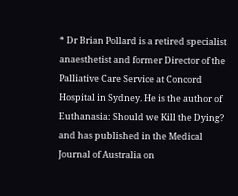* Dr Brian Pollard is a retired specialist anaesthetist and former Director of the Palliative Care Service at Concord Hospital in Sydney. He is the author of Euthanasia: Should we Kill the Dying? and has published in the Medical Journal of Australia on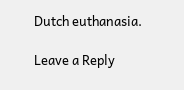Dutch euthanasia.

Leave a Reply